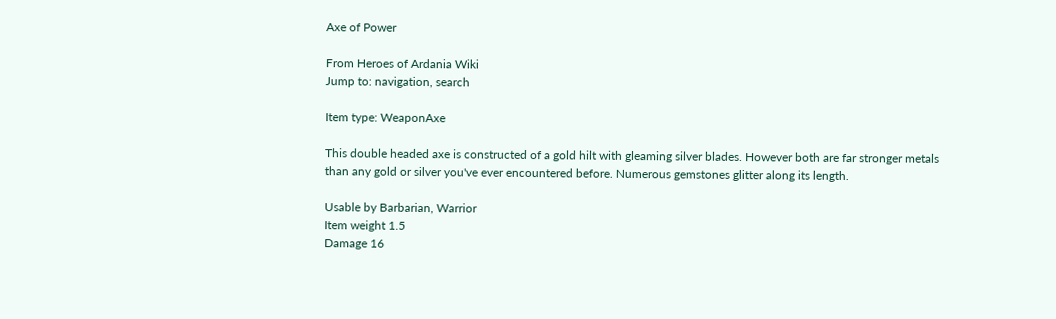Axe of Power

From Heroes of Ardania Wiki
Jump to: navigation, search

Item type: WeaponAxe

This double headed axe is constructed of a gold hilt with gleaming silver blades. However both are far stronger metals than any gold or silver you've ever encountered before. Numerous gemstones glitter along its length.

Usable by Barbarian, Warrior
Item weight 1.5
Damage 16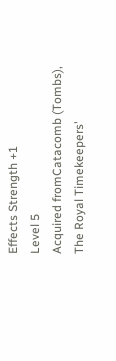Effects Strength +1
Level 5
Acquired fromCatacomb (Tombs), The Royal Timekeepers'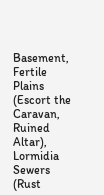Basement, Fertile Plains (Escort the Caravan, Ruined Altar), Lormidia Sewers (Rust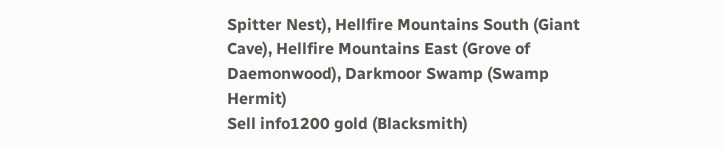Spitter Nest), Hellfire Mountains South (Giant Cave), Hellfire Mountains East (Grove of Daemonwood), Darkmoor Swamp (Swamp Hermit)
Sell info1200 gold (Blacksmith)